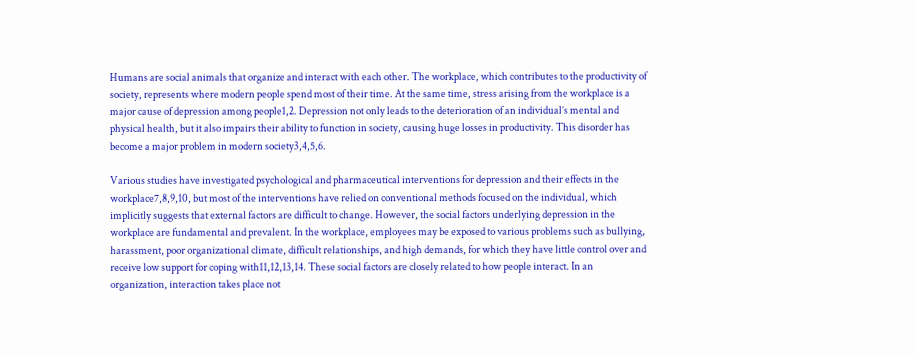Humans are social animals that organize and interact with each other. The workplace, which contributes to the productivity of society, represents where modern people spend most of their time. At the same time, stress arising from the workplace is a major cause of depression among people1,2. Depression not only leads to the deterioration of an individual’s mental and physical health, but it also impairs their ability to function in society, causing huge losses in productivity. This disorder has become a major problem in modern society3,4,5,6.

Various studies have investigated psychological and pharmaceutical interventions for depression and their effects in the workplace7,8,9,10, but most of the interventions have relied on conventional methods focused on the individual, which implicitly suggests that external factors are difficult to change. However, the social factors underlying depression in the workplace are fundamental and prevalent. In the workplace, employees may be exposed to various problems such as bullying, harassment, poor organizational climate, difficult relationships, and high demands, for which they have little control over and receive low support for coping with11,12,13,14. These social factors are closely related to how people interact. In an organization, interaction takes place not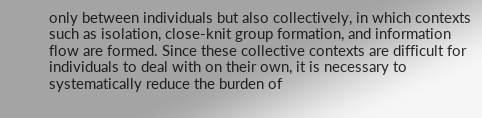only between individuals but also collectively, in which contexts such as isolation, close-knit group formation, and information flow are formed. Since these collective contexts are difficult for individuals to deal with on their own, it is necessary to systematically reduce the burden of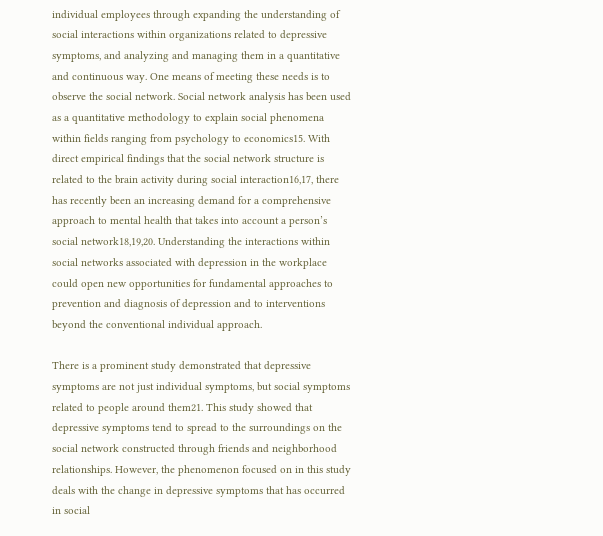individual employees through expanding the understanding of social interactions within organizations related to depressive symptoms, and analyzing and managing them in a quantitative and continuous way. One means of meeting these needs is to observe the social network. Social network analysis has been used as a quantitative methodology to explain social phenomena within fields ranging from psychology to economics15. With direct empirical findings that the social network structure is related to the brain activity during social interaction16,17, there has recently been an increasing demand for a comprehensive approach to mental health that takes into account a person’s social network18,19,20. Understanding the interactions within social networks associated with depression in the workplace could open new opportunities for fundamental approaches to prevention and diagnosis of depression and to interventions beyond the conventional individual approach.

There is a prominent study demonstrated that depressive symptoms are not just individual symptoms, but social symptoms related to people around them21. This study showed that depressive symptoms tend to spread to the surroundings on the social network constructed through friends and neighborhood relationships. However, the phenomenon focused on in this study deals with the change in depressive symptoms that has occurred in social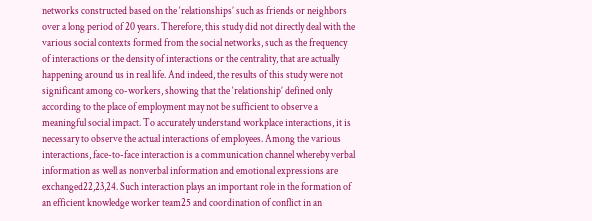networks constructed based on the ‘relationships’ such as friends or neighbors over a long period of 20 years. Therefore, this study did not directly deal with the various social contexts formed from the social networks, such as the frequency of interactions or the density of interactions or the centrality, that are actually happening around us in real life. And indeed, the results of this study were not significant among co-workers, showing that the ‘relationship’ defined only according to the place of employment may not be sufficient to observe a meaningful social impact. To accurately understand workplace interactions, it is necessary to observe the actual interactions of employees. Among the various interactions, face-to-face interaction is a communication channel whereby verbal information as well as nonverbal information and emotional expressions are exchanged22,23,24. Such interaction plays an important role in the formation of an efficient knowledge worker team25 and coordination of conflict in an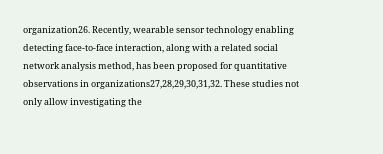organization26. Recently, wearable sensor technology enabling detecting face-to-face interaction, along with a related social network analysis method, has been proposed for quantitative observations in organizations27,28,29,30,31,32. These studies not only allow investigating the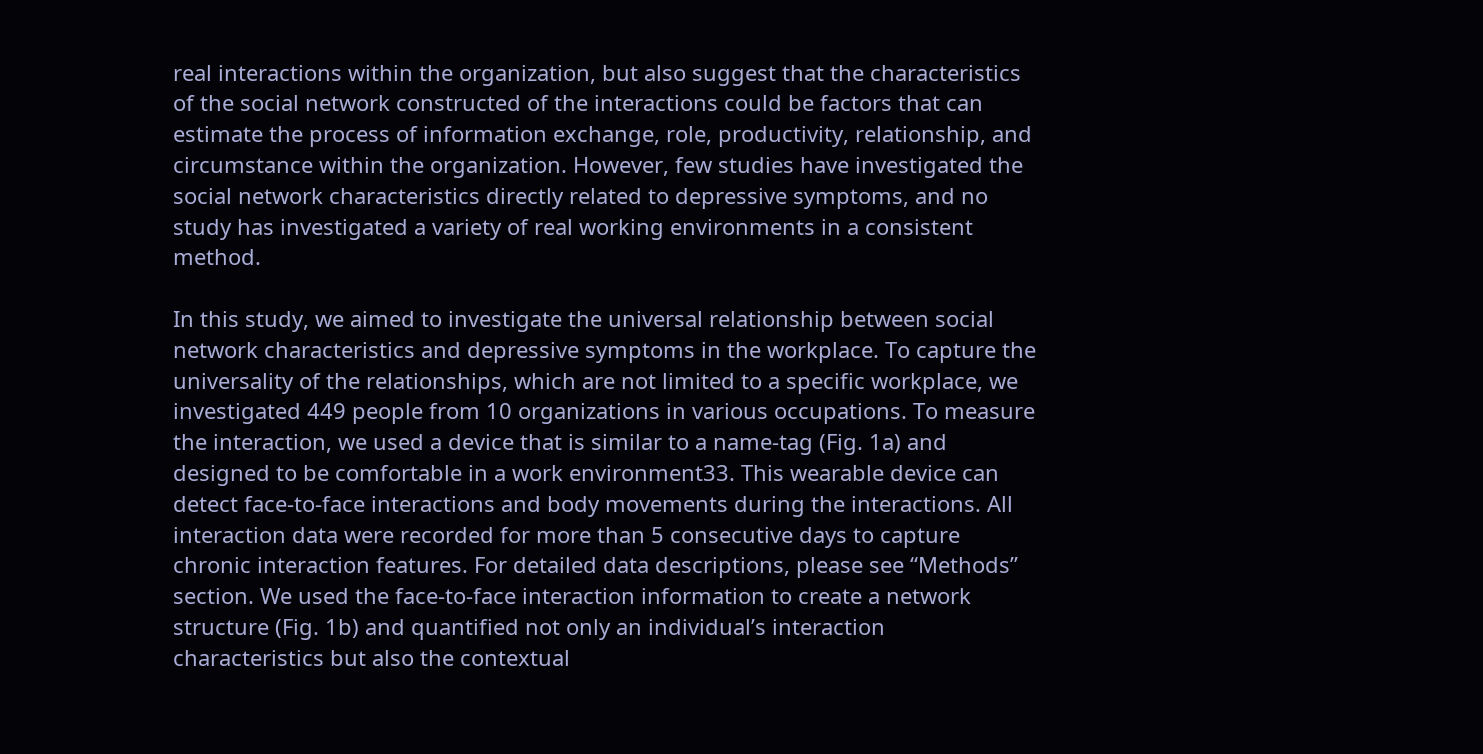real interactions within the organization, but also suggest that the characteristics of the social network constructed of the interactions could be factors that can estimate the process of information exchange, role, productivity, relationship, and circumstance within the organization. However, few studies have investigated the social network characteristics directly related to depressive symptoms, and no study has investigated a variety of real working environments in a consistent method.

In this study, we aimed to investigate the universal relationship between social network characteristics and depressive symptoms in the workplace. To capture the universality of the relationships, which are not limited to a specific workplace, we investigated 449 people from 10 organizations in various occupations. To measure the interaction, we used a device that is similar to a name-tag (Fig. 1a) and designed to be comfortable in a work environment33. This wearable device can detect face-to-face interactions and body movements during the interactions. All interaction data were recorded for more than 5 consecutive days to capture chronic interaction features. For detailed data descriptions, please see “Methods” section. We used the face-to-face interaction information to create a network structure (Fig. 1b) and quantified not only an individual’s interaction characteristics but also the contextual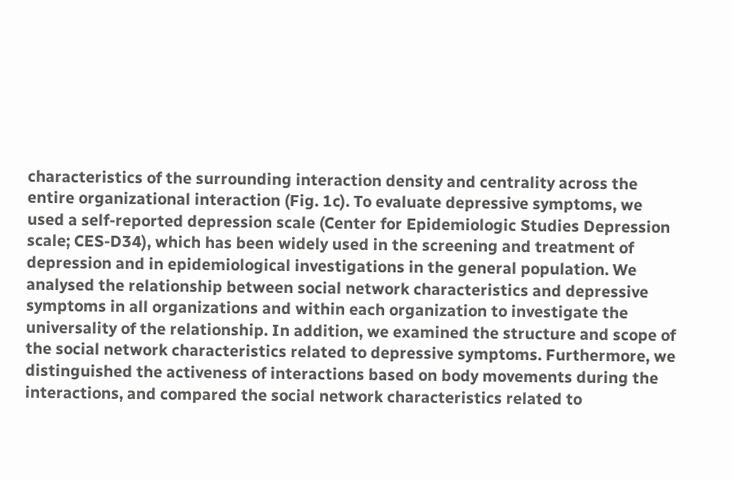characteristics of the surrounding interaction density and centrality across the entire organizational interaction (Fig. 1c). To evaluate depressive symptoms, we used a self-reported depression scale (Center for Epidemiologic Studies Depression scale; CES-D34), which has been widely used in the screening and treatment of depression and in epidemiological investigations in the general population. We analysed the relationship between social network characteristics and depressive symptoms in all organizations and within each organization to investigate the universality of the relationship. In addition, we examined the structure and scope of the social network characteristics related to depressive symptoms. Furthermore, we distinguished the activeness of interactions based on body movements during the interactions, and compared the social network characteristics related to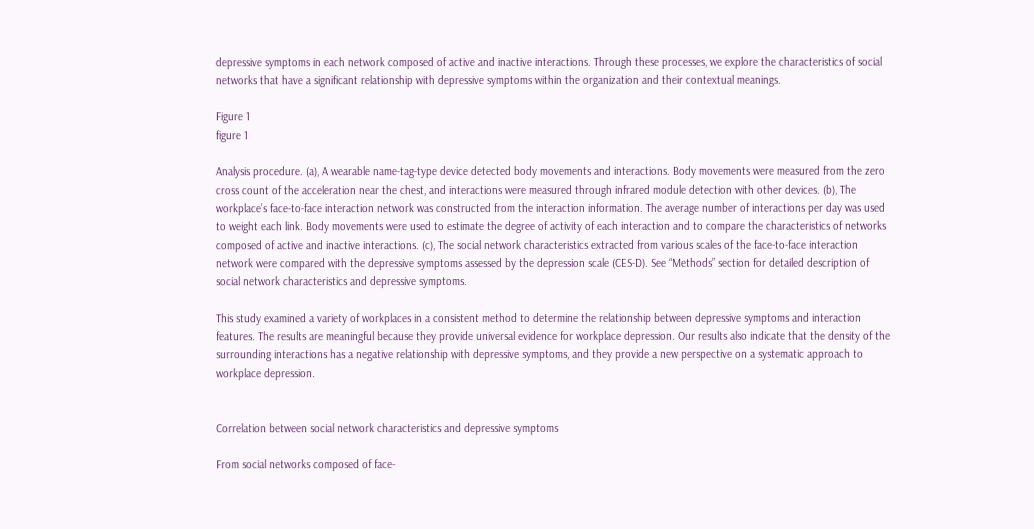depressive symptoms in each network composed of active and inactive interactions. Through these processes, we explore the characteristics of social networks that have a significant relationship with depressive symptoms within the organization and their contextual meanings.

Figure 1
figure 1

Analysis procedure. (a), A wearable name-tag-type device detected body movements and interactions. Body movements were measured from the zero cross count of the acceleration near the chest, and interactions were measured through infrared module detection with other devices. (b), The workplace’s face-to-face interaction network was constructed from the interaction information. The average number of interactions per day was used to weight each link. Body movements were used to estimate the degree of activity of each interaction and to compare the characteristics of networks composed of active and inactive interactions. (c), The social network characteristics extracted from various scales of the face-to-face interaction network were compared with the depressive symptoms assessed by the depression scale (CES-D). See “Methods” section for detailed description of social network characteristics and depressive symptoms.

This study examined a variety of workplaces in a consistent method to determine the relationship between depressive symptoms and interaction features. The results are meaningful because they provide universal evidence for workplace depression. Our results also indicate that the density of the surrounding interactions has a negative relationship with depressive symptoms, and they provide a new perspective on a systematic approach to workplace depression.


Correlation between social network characteristics and depressive symptoms

From social networks composed of face-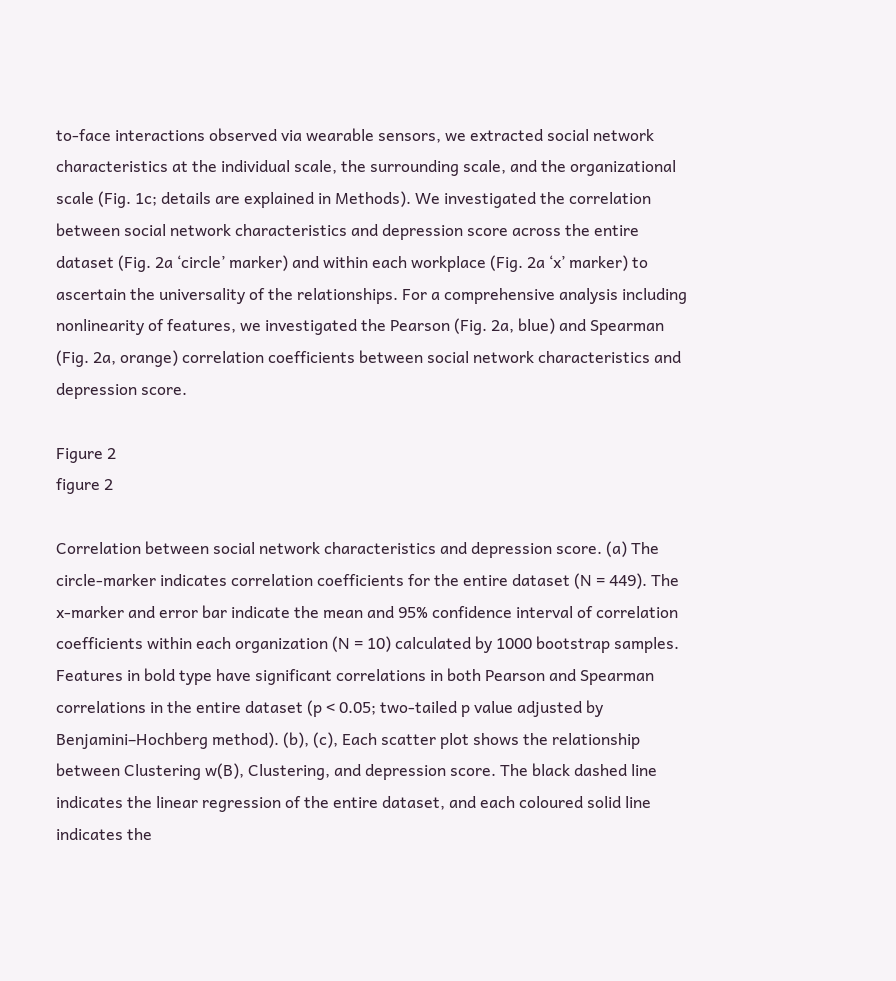to-face interactions observed via wearable sensors, we extracted social network characteristics at the individual scale, the surrounding scale, and the organizational scale (Fig. 1c; details are explained in Methods). We investigated the correlation between social network characteristics and depression score across the entire dataset (Fig. 2a ‘circle’ marker) and within each workplace (Fig. 2a ‘x’ marker) to ascertain the universality of the relationships. For a comprehensive analysis including nonlinearity of features, we investigated the Pearson (Fig. 2a, blue) and Spearman (Fig. 2a, orange) correlation coefficients between social network characteristics and depression score.

Figure 2
figure 2

Correlation between social network characteristics and depression score. (a) The circle-marker indicates correlation coefficients for the entire dataset (N = 449). The x-marker and error bar indicate the mean and 95% confidence interval of correlation coefficients within each organization (N = 10) calculated by 1000 bootstrap samples. Features in bold type have significant correlations in both Pearson and Spearman correlations in the entire dataset (p < 0.05; two-tailed p value adjusted by Benjamini–Hochberg method). (b), (c), Each scatter plot shows the relationship between Clustering w(B), Clustering, and depression score. The black dashed line indicates the linear regression of the entire dataset, and each coloured solid line indicates the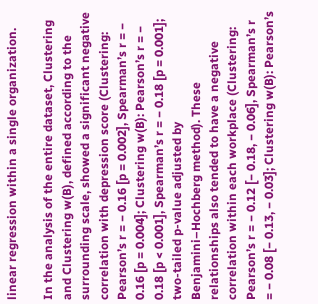linear regression within a single organization.

In the analysis of the entire dataset, Clustering and Clustering w(B), defined according to the surrounding scale, showed a significant negative correlation with depression score (Clustering: Pearson’s r = − 0.16 [p = 0.002], Spearman’s r = − 0.16 [p = 0.004]; Clustering w(B): Pearson’s r = − 0.18 [p < 0.001], Spearman’s r = − 0.18 [p = 0.001]; two-tailed p-value adjusted by Benjamini–Hochberg method). These relationships also tended to have a negative correlation within each workplace (Clustering: Pearson’s r = − 0.12 [− 0.18, − 0.06], Spearman’s r = − 0.08 [− 0.13, − 0.03]; Clustering w(B): Pearson’s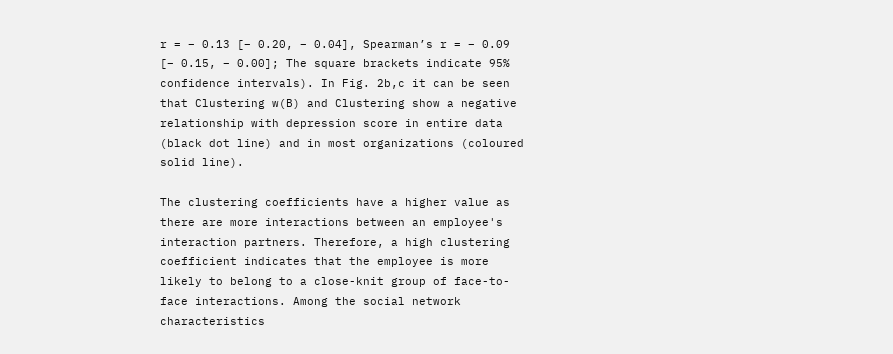r = − 0.13 [− 0.20, − 0.04], Spearman’s r = − 0.09 [− 0.15, − 0.00]; The square brackets indicate 95% confidence intervals). In Fig. 2b,c it can be seen that Clustering w(B) and Clustering show a negative relationship with depression score in entire data (black dot line) and in most organizations (coloured solid line).

The clustering coefficients have a higher value as there are more interactions between an employee's interaction partners. Therefore, a high clustering coefficient indicates that the employee is more likely to belong to a close-knit group of face-to-face interactions. Among the social network characteristics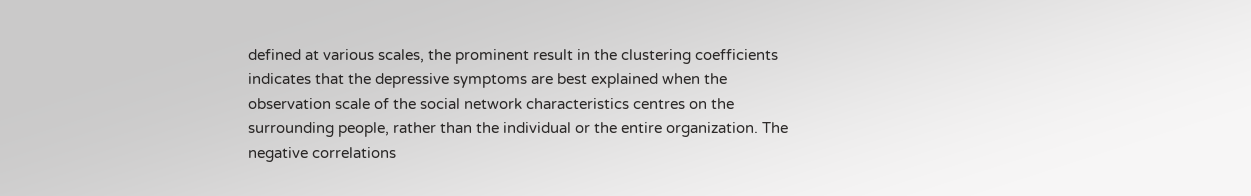defined at various scales, the prominent result in the clustering coefficients indicates that the depressive symptoms are best explained when the observation scale of the social network characteristics centres on the surrounding people, rather than the individual or the entire organization. The negative correlations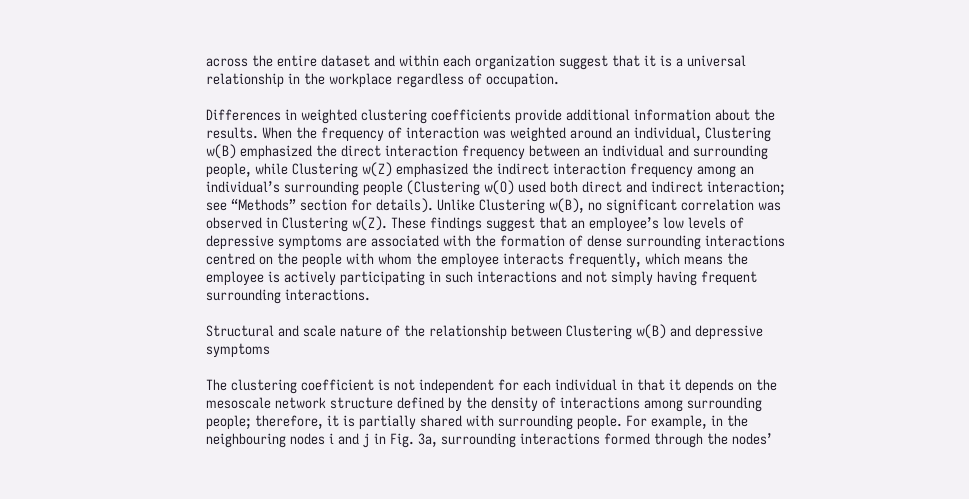across the entire dataset and within each organization suggest that it is a universal relationship in the workplace regardless of occupation.

Differences in weighted clustering coefficients provide additional information about the results. When the frequency of interaction was weighted around an individual, Clustering w(B) emphasized the direct interaction frequency between an individual and surrounding people, while Clustering w(Z) emphasized the indirect interaction frequency among an individual’s surrounding people (Clustering w(O) used both direct and indirect interaction; see “Methods” section for details). Unlike Clustering w(B), no significant correlation was observed in Clustering w(Z). These findings suggest that an employee’s low levels of depressive symptoms are associated with the formation of dense surrounding interactions centred on the people with whom the employee interacts frequently, which means the employee is actively participating in such interactions and not simply having frequent surrounding interactions.

Structural and scale nature of the relationship between Clustering w(B) and depressive symptoms

The clustering coefficient is not independent for each individual in that it depends on the mesoscale network structure defined by the density of interactions among surrounding people; therefore, it is partially shared with surrounding people. For example, in the neighbouring nodes i and j in Fig. 3a, surrounding interactions formed through the nodes’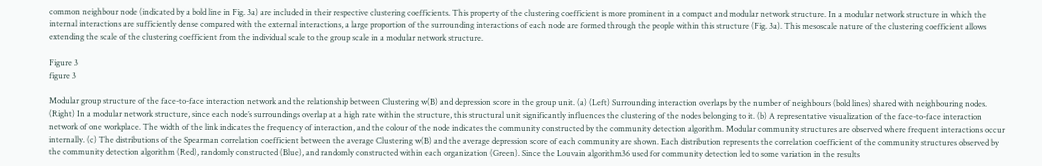common neighbour node (indicated by a bold line in Fig. 3a) are included in their respective clustering coefficients. This property of the clustering coefficient is more prominent in a compact and modular network structure. In a modular network structure in which the internal interactions are sufficiently dense compared with the external interactions, a large proportion of the surrounding interactions of each node are formed through the people within this structure (Fig. 3a). This mesoscale nature of the clustering coefficient allows extending the scale of the clustering coefficient from the individual scale to the group scale in a modular network structure.

Figure 3
figure 3

Modular group structure of the face-to-face interaction network and the relationship between Clustering w(B) and depression score in the group unit. (a) (Left) Surrounding interaction overlaps by the number of neighbours (bold lines) shared with neighbouring nodes. (Right) In a modular network structure, since each node’s surroundings overlap at a high rate within the structure, this structural unit significantly influences the clustering of the nodes belonging to it. (b) A representative visualization of the face-to-face interaction network of one workplace. The width of the link indicates the frequency of interaction, and the colour of the node indicates the community constructed by the community detection algorithm. Modular community structures are observed where frequent interactions occur internally. (c) The distributions of the Spearman correlation coefficient between the average Clustering w(B) and the average depression score of each community are shown. Each distribution represents the correlation coefficient of the community structures observed by the community detection algorithm (Red), randomly constructed (Blue), and randomly constructed within each organization (Green). Since the Louvain algorithm36 used for community detection led to some variation in the results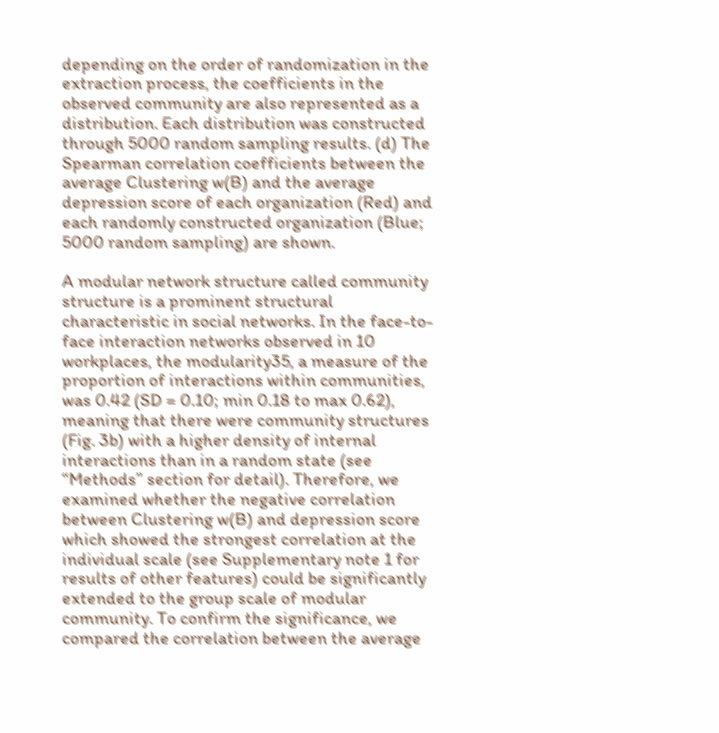depending on the order of randomization in the extraction process, the coefficients in the observed community are also represented as a distribution. Each distribution was constructed through 5000 random sampling results. (d) The Spearman correlation coefficients between the average Clustering w(B) and the average depression score of each organization (Red) and each randomly constructed organization (Blue; 5000 random sampling) are shown.

A modular network structure called community structure is a prominent structural characteristic in social networks. In the face-to-face interaction networks observed in 10 workplaces, the modularity35, a measure of the proportion of interactions within communities, was 0.42 (SD = 0.10; min 0.18 to max 0.62), meaning that there were community structures (Fig. 3b) with a higher density of internal interactions than in a random state (see “Methods” section for detail). Therefore, we examined whether the negative correlation between Clustering w(B) and depression score which showed the strongest correlation at the individual scale (see Supplementary note 1 for results of other features) could be significantly extended to the group scale of modular community. To confirm the significance, we compared the correlation between the average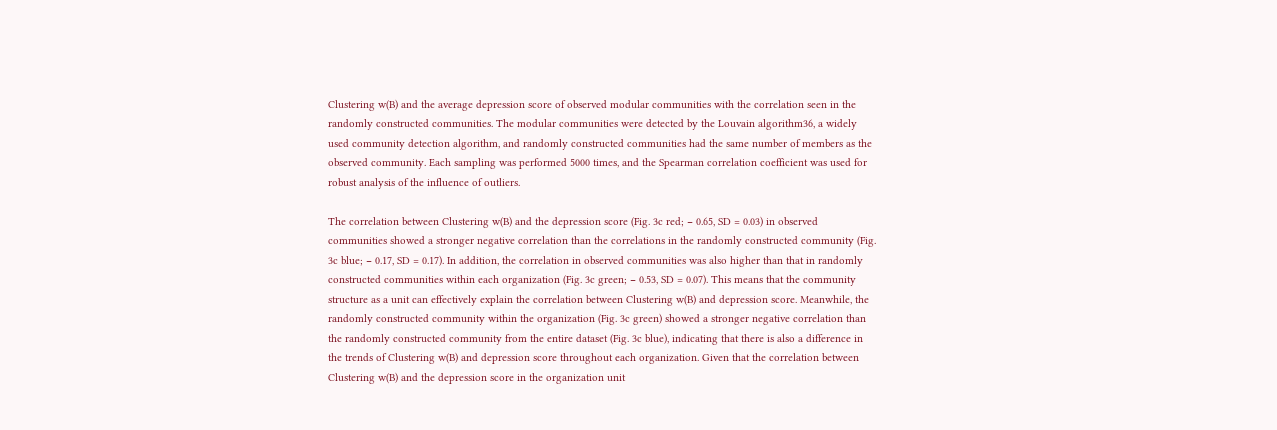Clustering w(B) and the average depression score of observed modular communities with the correlation seen in the randomly constructed communities. The modular communities were detected by the Louvain algorithm36, a widely used community detection algorithm, and randomly constructed communities had the same number of members as the observed community. Each sampling was performed 5000 times, and the Spearman correlation coefficient was used for robust analysis of the influence of outliers.

The correlation between Clustering w(B) and the depression score (Fig. 3c red; − 0.65, SD = 0.03) in observed communities showed a stronger negative correlation than the correlations in the randomly constructed community (Fig. 3c blue; − 0.17, SD = 0.17). In addition, the correlation in observed communities was also higher than that in randomly constructed communities within each organization (Fig. 3c green; − 0.53, SD = 0.07). This means that the community structure as a unit can effectively explain the correlation between Clustering w(B) and depression score. Meanwhile, the randomly constructed community within the organization (Fig. 3c green) showed a stronger negative correlation than the randomly constructed community from the entire dataset (Fig. 3c blue), indicating that there is also a difference in the trends of Clustering w(B) and depression score throughout each organization. Given that the correlation between Clustering w(B) and the depression score in the organization unit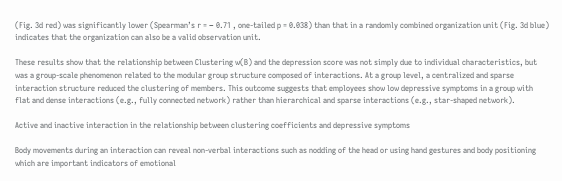(Fig. 3d red) was significantly lower (Spearman’s r = − 0.71 , one-tailed p = 0.038) than that in a randomly combined organization unit (Fig. 3d blue) indicates that the organization can also be a valid observation unit.

These results show that the relationship between Clustering w(B) and the depression score was not simply due to individual characteristics, but was a group-scale phenomenon related to the modular group structure composed of interactions. At a group level, a centralized and sparse interaction structure reduced the clustering of members. This outcome suggests that employees show low depressive symptoms in a group with flat and dense interactions (e.g., fully connected network) rather than hierarchical and sparse interactions (e.g., star-shaped network).

Active and inactive interaction in the relationship between clustering coefficients and depressive symptoms

Body movements during an interaction can reveal non-verbal interactions such as nodding of the head or using hand gestures and body positioning which are important indicators of emotional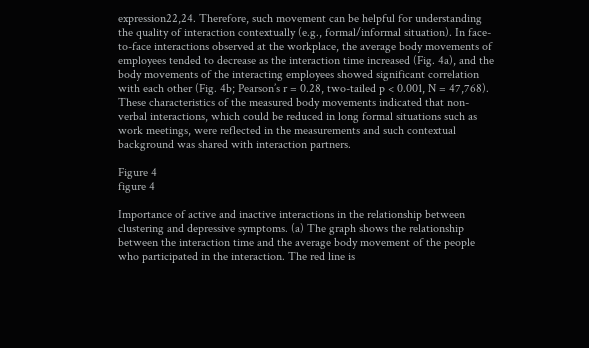expression22,24. Therefore, such movement can be helpful for understanding the quality of interaction contextually (e.g., formal/informal situation). In face-to-face interactions observed at the workplace, the average body movements of employees tended to decrease as the interaction time increased (Fig. 4a), and the body movements of the interacting employees showed significant correlation with each other (Fig. 4b; Pearson’s r = 0.28, two-tailed p < 0.001, N = 47,768). These characteristics of the measured body movements indicated that non-verbal interactions, which could be reduced in long formal situations such as work meetings, were reflected in the measurements and such contextual background was shared with interaction partners.

Figure 4
figure 4

Importance of active and inactive interactions in the relationship between clustering and depressive symptoms. (a) The graph shows the relationship between the interaction time and the average body movement of the people who participated in the interaction. The red line is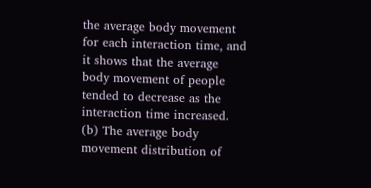the average body movement for each interaction time, and it shows that the average body movement of people tended to decrease as the interaction time increased. (b) The average body movement distribution of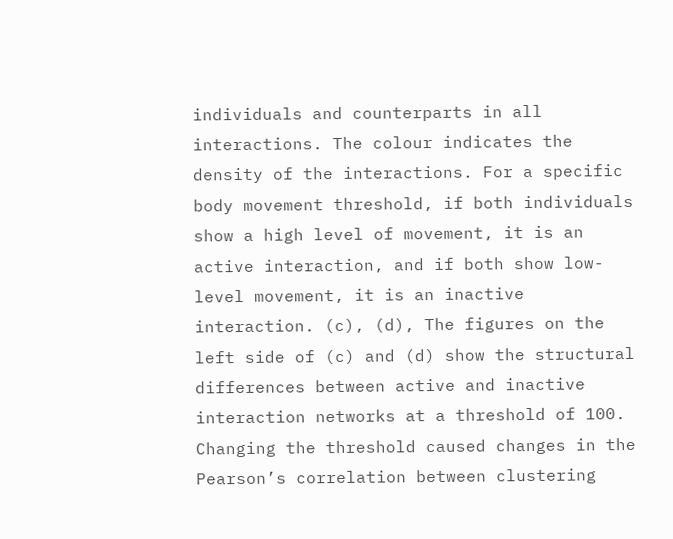individuals and counterparts in all interactions. The colour indicates the density of the interactions. For a specific body movement threshold, if both individuals show a high level of movement, it is an active interaction, and if both show low-level movement, it is an inactive interaction. (c), (d), The figures on the left side of (c) and (d) show the structural differences between active and inactive interaction networks at a threshold of 100. Changing the threshold caused changes in the Pearson’s correlation between clustering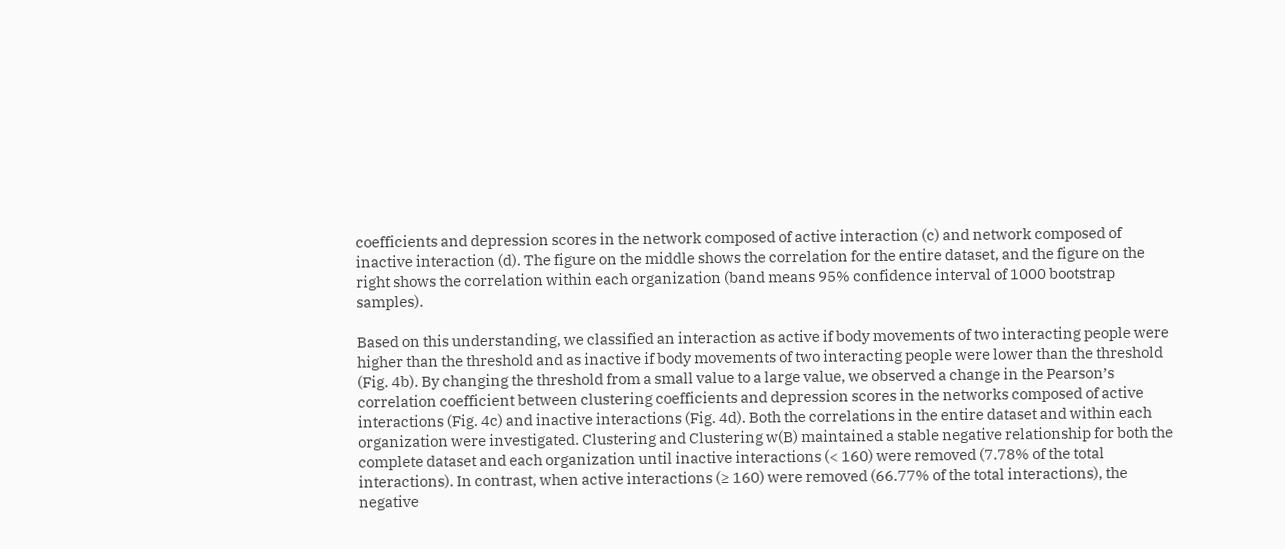coefficients and depression scores in the network composed of active interaction (c) and network composed of inactive interaction (d). The figure on the middle shows the correlation for the entire dataset, and the figure on the right shows the correlation within each organization (band means 95% confidence interval of 1000 bootstrap samples).

Based on this understanding, we classified an interaction as active if body movements of two interacting people were higher than the threshold and as inactive if body movements of two interacting people were lower than the threshold (Fig. 4b). By changing the threshold from a small value to a large value, we observed a change in the Pearson’s correlation coefficient between clustering coefficients and depression scores in the networks composed of active interactions (Fig. 4c) and inactive interactions (Fig. 4d). Both the correlations in the entire dataset and within each organization were investigated. Clustering and Clustering w(B) maintained a stable negative relationship for both the complete dataset and each organization until inactive interactions (< 160) were removed (7.78% of the total interactions). In contrast, when active interactions (≥ 160) were removed (66.77% of the total interactions), the negative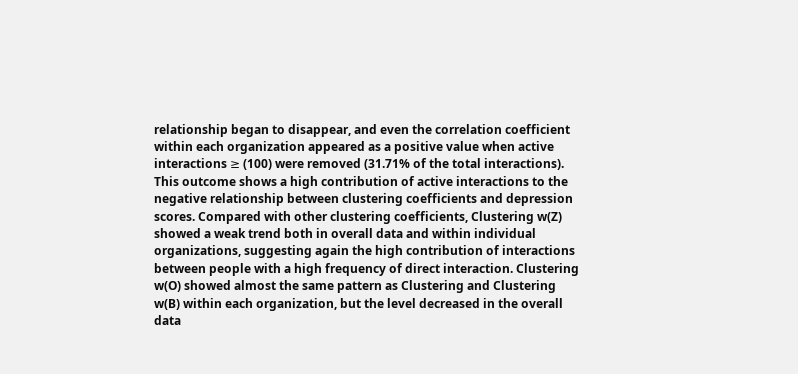relationship began to disappear, and even the correlation coefficient within each organization appeared as a positive value when active interactions ≥ (100) were removed (31.71% of the total interactions). This outcome shows a high contribution of active interactions to the negative relationship between clustering coefficients and depression scores. Compared with other clustering coefficients, Clustering w(Z) showed a weak trend both in overall data and within individual organizations, suggesting again the high contribution of interactions between people with a high frequency of direct interaction. Clustering w(O) showed almost the same pattern as Clustering and Clustering w(B) within each organization, but the level decreased in the overall data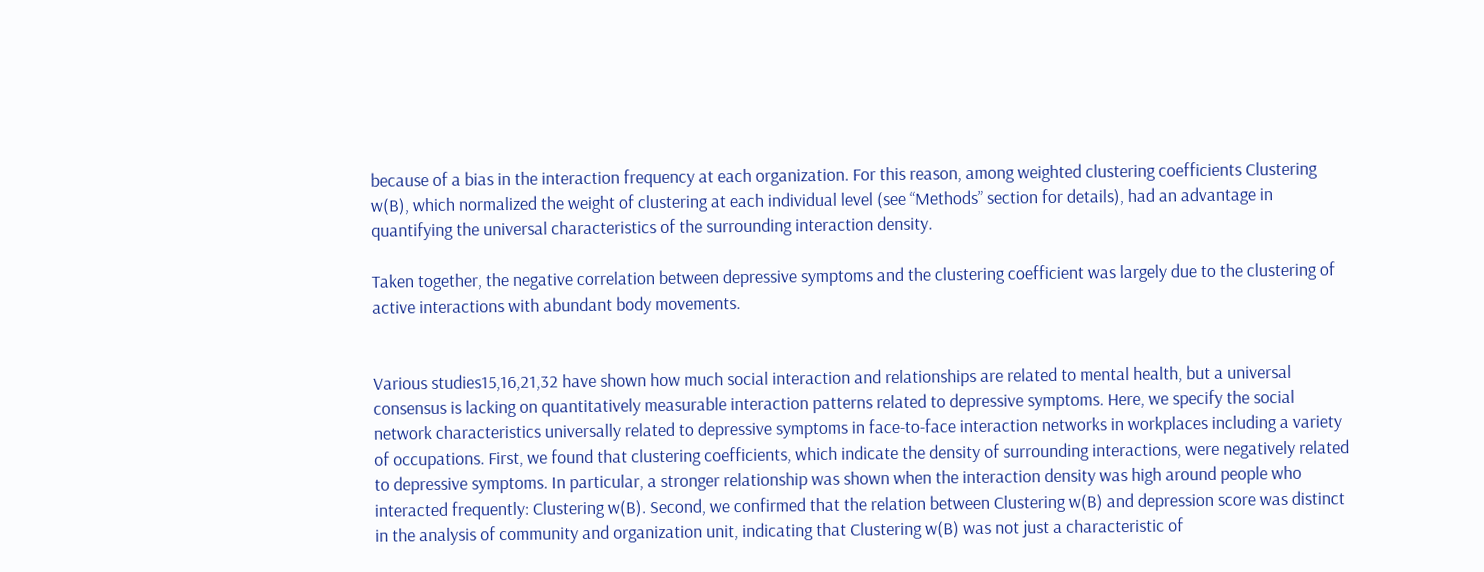because of a bias in the interaction frequency at each organization. For this reason, among weighted clustering coefficients Clustering w(B), which normalized the weight of clustering at each individual level (see “Methods” section for details), had an advantage in quantifying the universal characteristics of the surrounding interaction density.

Taken together, the negative correlation between depressive symptoms and the clustering coefficient was largely due to the clustering of active interactions with abundant body movements.


Various studies15,16,21,32 have shown how much social interaction and relationships are related to mental health, but a universal consensus is lacking on quantitatively measurable interaction patterns related to depressive symptoms. Here, we specify the social network characteristics universally related to depressive symptoms in face-to-face interaction networks in workplaces including a variety of occupations. First, we found that clustering coefficients, which indicate the density of surrounding interactions, were negatively related to depressive symptoms. In particular, a stronger relationship was shown when the interaction density was high around people who interacted frequently: Clustering w(B). Second, we confirmed that the relation between Clustering w(B) and depression score was distinct in the analysis of community and organization unit, indicating that Clustering w(B) was not just a characteristic of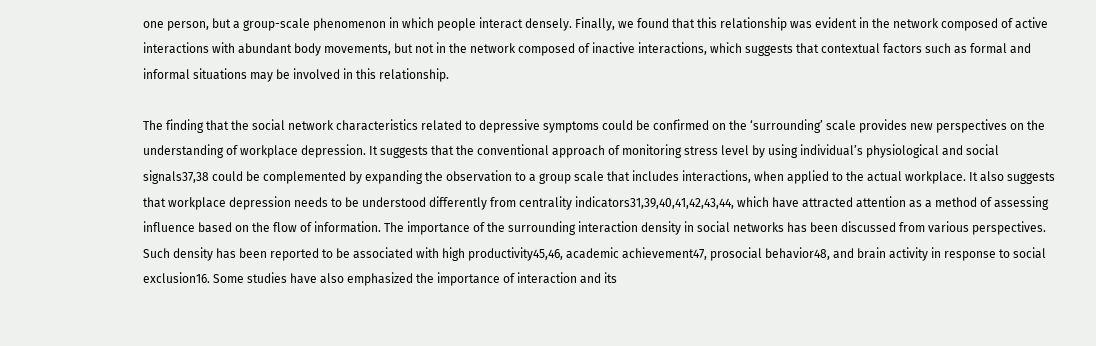one person, but a group-scale phenomenon in which people interact densely. Finally, we found that this relationship was evident in the network composed of active interactions with abundant body movements, but not in the network composed of inactive interactions, which suggests that contextual factors such as formal and informal situations may be involved in this relationship.

The finding that the social network characteristics related to depressive symptoms could be confirmed on the ‘surrounding’ scale provides new perspectives on the understanding of workplace depression. It suggests that the conventional approach of monitoring stress level by using individual’s physiological and social signals37,38 could be complemented by expanding the observation to a group scale that includes interactions, when applied to the actual workplace. It also suggests that workplace depression needs to be understood differently from centrality indicators31,39,40,41,42,43,44, which have attracted attention as a method of assessing influence based on the flow of information. The importance of the surrounding interaction density in social networks has been discussed from various perspectives. Such density has been reported to be associated with high productivity45,46, academic achievement47, prosocial behavior48, and brain activity in response to social exclusion16. Some studies have also emphasized the importance of interaction and its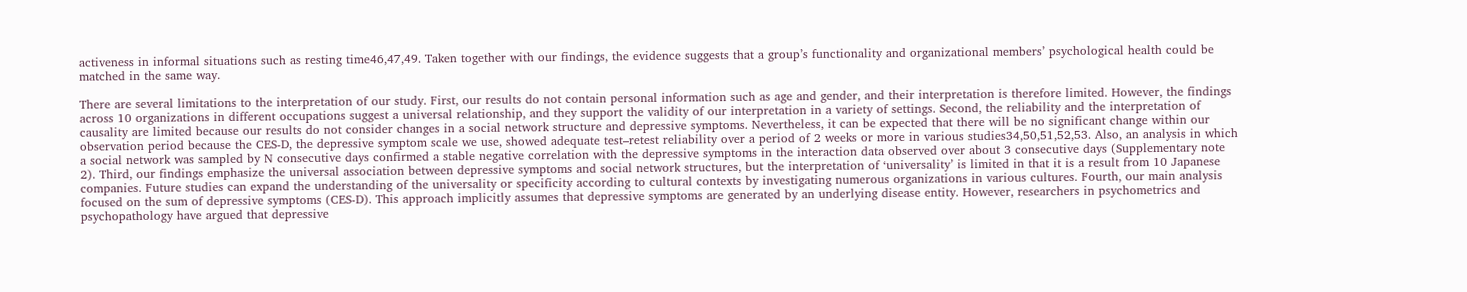activeness in informal situations such as resting time46,47,49. Taken together with our findings, the evidence suggests that a group’s functionality and organizational members’ psychological health could be matched in the same way.

There are several limitations to the interpretation of our study. First, our results do not contain personal information such as age and gender, and their interpretation is therefore limited. However, the findings across 10 organizations in different occupations suggest a universal relationship, and they support the validity of our interpretation in a variety of settings. Second, the reliability and the interpretation of causality are limited because our results do not consider changes in a social network structure and depressive symptoms. Nevertheless, it can be expected that there will be no significant change within our observation period because the CES-D, the depressive symptom scale we use, showed adequate test–retest reliability over a period of 2 weeks or more in various studies34,50,51,52,53. Also, an analysis in which a social network was sampled by N consecutive days confirmed a stable negative correlation with the depressive symptoms in the interaction data observed over about 3 consecutive days (Supplementary note 2). Third, our findings emphasize the universal association between depressive symptoms and social network structures, but the interpretation of ‘universality’ is limited in that it is a result from 10 Japanese companies. Future studies can expand the understanding of the universality or specificity according to cultural contexts by investigating numerous organizations in various cultures. Fourth, our main analysis focused on the sum of depressive symptoms (CES-D). This approach implicitly assumes that depressive symptoms are generated by an underlying disease entity. However, researchers in psychometrics and psychopathology have argued that depressive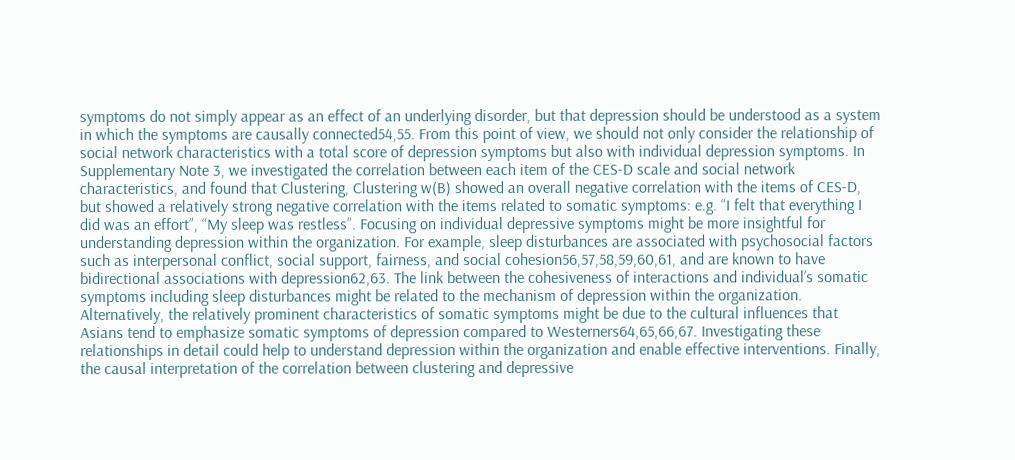symptoms do not simply appear as an effect of an underlying disorder, but that depression should be understood as a system in which the symptoms are causally connected54,55. From this point of view, we should not only consider the relationship of social network characteristics with a total score of depression symptoms but also with individual depression symptoms. In Supplementary Note 3, we investigated the correlation between each item of the CES-D scale and social network characteristics, and found that Clustering, Clustering w(B) showed an overall negative correlation with the items of CES-D, but showed a relatively strong negative correlation with the items related to somatic symptoms: e.g. “I felt that everything I did was an effort”, “My sleep was restless”. Focusing on individual depressive symptoms might be more insightful for understanding depression within the organization. For example, sleep disturbances are associated with psychosocial factors such as interpersonal conflict, social support, fairness, and social cohesion56,57,58,59,60,61, and are known to have bidirectional associations with depression62,63. The link between the cohesiveness of interactions and individual’s somatic symptoms including sleep disturbances might be related to the mechanism of depression within the organization. Alternatively, the relatively prominent characteristics of somatic symptoms might be due to the cultural influences that Asians tend to emphasize somatic symptoms of depression compared to Westerners64,65,66,67. Investigating these relationships in detail could help to understand depression within the organization and enable effective interventions. Finally, the causal interpretation of the correlation between clustering and depressive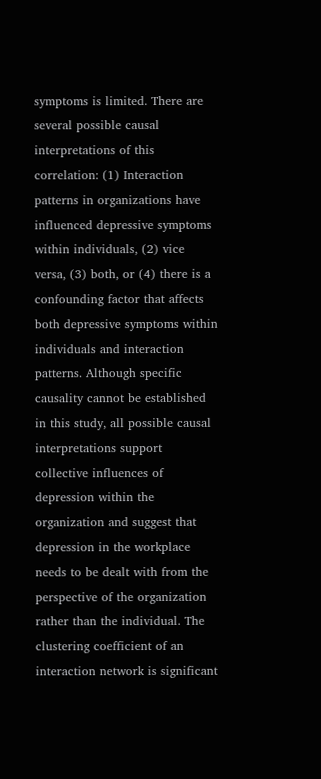symptoms is limited. There are several possible causal interpretations of this correlation: (1) Interaction patterns in organizations have influenced depressive symptoms within individuals, (2) vice versa, (3) both, or (4) there is a confounding factor that affects both depressive symptoms within individuals and interaction patterns. Although specific causality cannot be established in this study, all possible causal interpretations support collective influences of depression within the organization and suggest that depression in the workplace needs to be dealt with from the perspective of the organization rather than the individual. The clustering coefficient of an interaction network is significant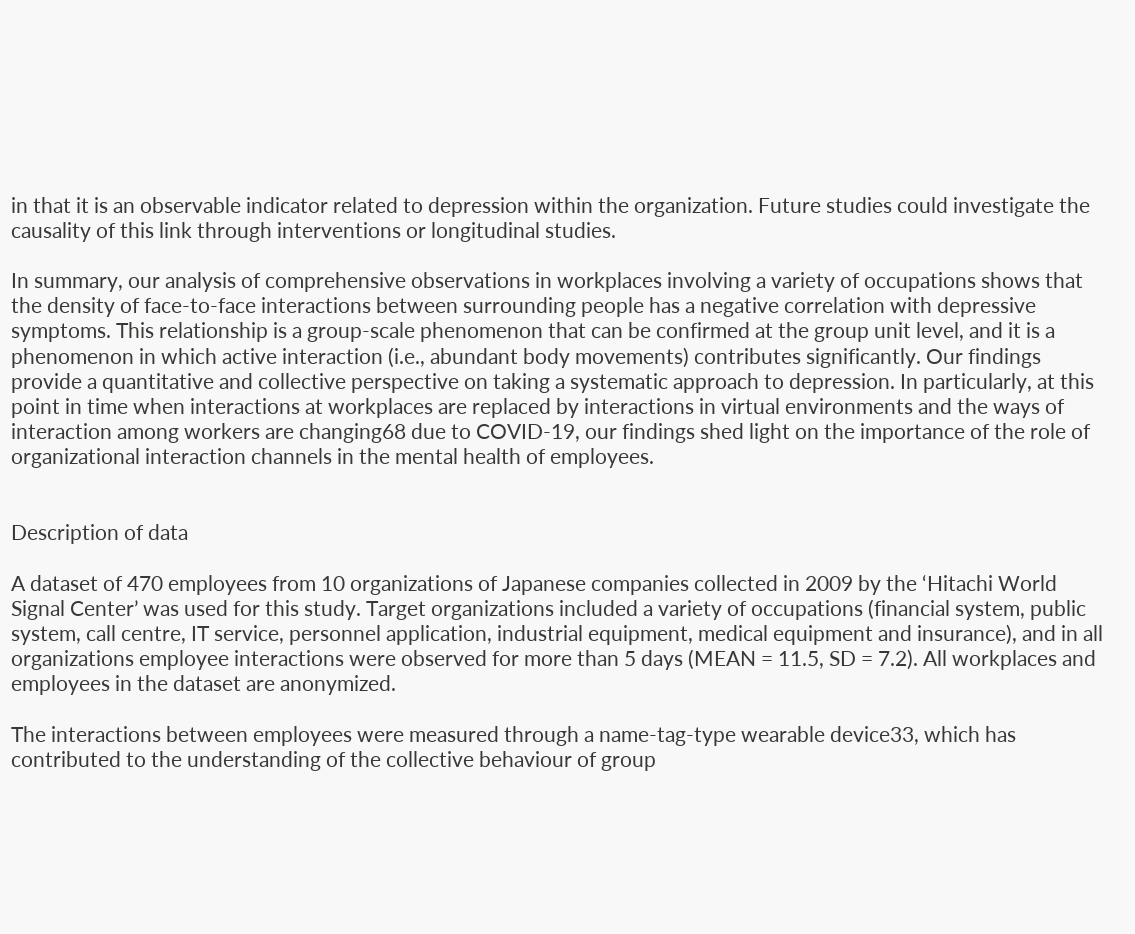in that it is an observable indicator related to depression within the organization. Future studies could investigate the causality of this link through interventions or longitudinal studies.

In summary, our analysis of comprehensive observations in workplaces involving a variety of occupations shows that the density of face-to-face interactions between surrounding people has a negative correlation with depressive symptoms. This relationship is a group-scale phenomenon that can be confirmed at the group unit level, and it is a phenomenon in which active interaction (i.e., abundant body movements) contributes significantly. Our findings provide a quantitative and collective perspective on taking a systematic approach to depression. In particularly, at this point in time when interactions at workplaces are replaced by interactions in virtual environments and the ways of interaction among workers are changing68 due to COVID-19, our findings shed light on the importance of the role of organizational interaction channels in the mental health of employees.


Description of data

A dataset of 470 employees from 10 organizations of Japanese companies collected in 2009 by the ‘Hitachi World Signal Center’ was used for this study. Target organizations included a variety of occupations (financial system, public system, call centre, IT service, personnel application, industrial equipment, medical equipment and insurance), and in all organizations employee interactions were observed for more than 5 days (MEAN = 11.5, SD = 7.2). All workplaces and employees in the dataset are anonymized.

The interactions between employees were measured through a name-tag-type wearable device33, which has contributed to the understanding of the collective behaviour of group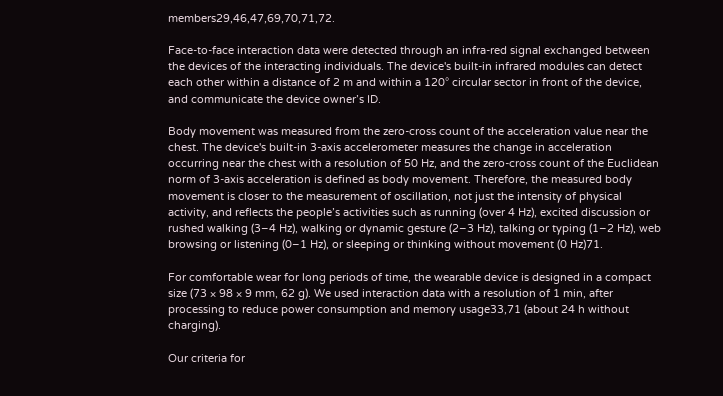members29,46,47,69,70,71,72.

Face-to-face interaction data were detected through an infra-red signal exchanged between the devices of the interacting individuals. The device's built-in infrared modules can detect each other within a distance of 2 m and within a 120° circular sector in front of the device, and communicate the device owner’s ID.

Body movement was measured from the zero-cross count of the acceleration value near the chest. The device's built-in 3-axis accelerometer measures the change in acceleration occurring near the chest with a resolution of 50 Hz, and the zero-cross count of the Euclidean norm of 3-axis acceleration is defined as body movement. Therefore, the measured body movement is closer to the measurement of oscillation, not just the intensity of physical activity, and reflects the people’s activities such as running (over 4 Hz), excited discussion or rushed walking (3–4 Hz), walking or dynamic gesture (2–3 Hz), talking or typing (1–2 Hz), web browsing or listening (0–1 Hz), or sleeping or thinking without movement (0 Hz)71.

For comfortable wear for long periods of time, the wearable device is designed in a compact size (73 × 98 × 9 mm, 62 g). We used interaction data with a resolution of 1 min, after processing to reduce power consumption and memory usage33,71 (about 24 h without charging).

Our criteria for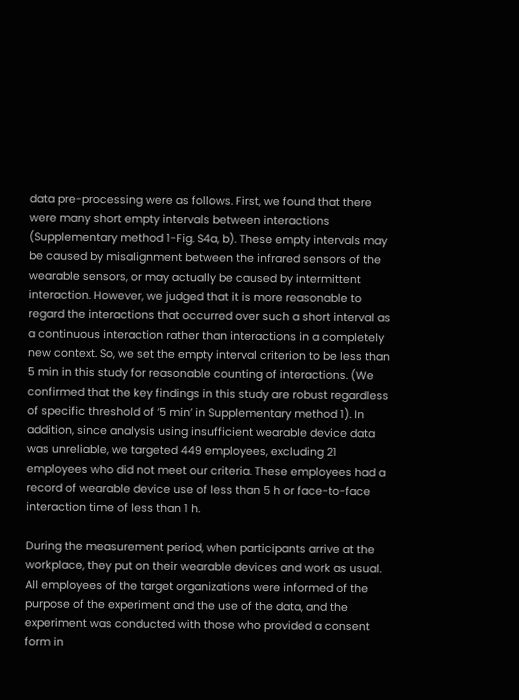data pre-processing were as follows. First, we found that there were many short empty intervals between interactions (Supplementary method 1-Fig. S4a, b). These empty intervals may be caused by misalignment between the infrared sensors of the wearable sensors, or may actually be caused by intermittent interaction. However, we judged that it is more reasonable to regard the interactions that occurred over such a short interval as a continuous interaction rather than interactions in a completely new context. So, we set the empty interval criterion to be less than 5 min in this study for reasonable counting of interactions. (We confirmed that the key findings in this study are robust regardless of specific threshold of ‘5 min’ in Supplementary method 1). In addition, since analysis using insufficient wearable device data was unreliable, we targeted 449 employees, excluding 21 employees who did not meet our criteria. These employees had a record of wearable device use of less than 5 h or face-to-face interaction time of less than 1 h.

During the measurement period, when participants arrive at the workplace, they put on their wearable devices and work as usual. All employees of the target organizations were informed of the purpose of the experiment and the use of the data, and the experiment was conducted with those who provided a consent form in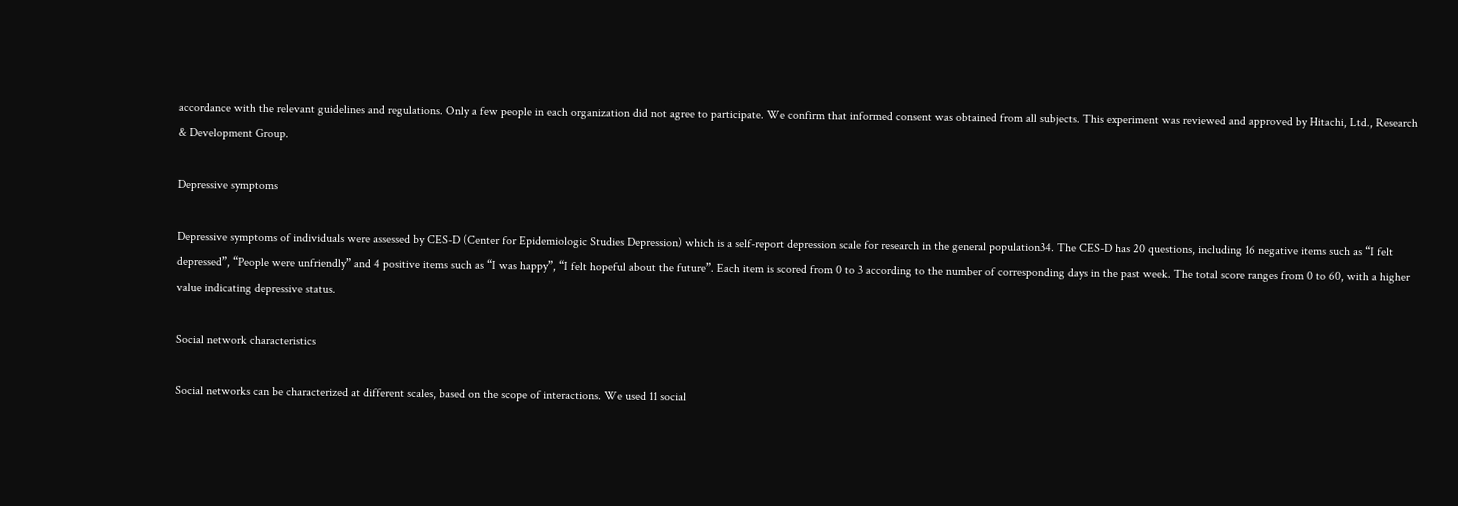accordance with the relevant guidelines and regulations. Only a few people in each organization did not agree to participate. We confirm that informed consent was obtained from all subjects. This experiment was reviewed and approved by Hitachi, Ltd., Research & Development Group.

Depressive symptoms

Depressive symptoms of individuals were assessed by CES-D (Center for Epidemiologic Studies Depression) which is a self-report depression scale for research in the general population34. The CES-D has 20 questions, including 16 negative items such as “I felt depressed”, “People were unfriendly” and 4 positive items such as “I was happy”, “I felt hopeful about the future”. Each item is scored from 0 to 3 according to the number of corresponding days in the past week. The total score ranges from 0 to 60, with a higher value indicating depressive status.

Social network characteristics

Social networks can be characterized at different scales, based on the scope of interactions. We used 11 social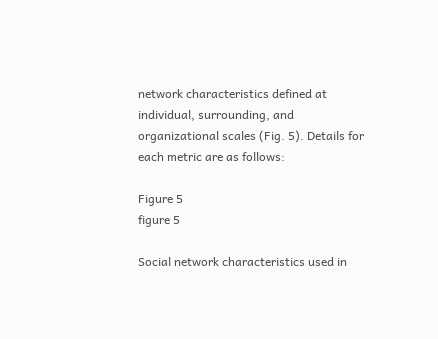network characteristics defined at individual, surrounding, and organizational scales (Fig. 5). Details for each metric are as follows:

Figure 5
figure 5

Social network characteristics used in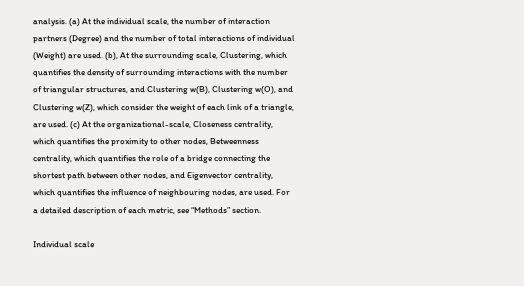analysis. (a) At the individual scale, the number of interaction partners (Degree) and the number of total interactions of individual (Weight) are used. (b), At the surrounding scale, Clustering, which quantifies the density of surrounding interactions with the number of triangular structures, and Clustering w(B), Clustering w(O), and Clustering w(Z), which consider the weight of each link of a triangle, are used. (c) At the organizational-scale, Closeness centrality, which quantifies the proximity to other nodes, Betweenness centrality, which quantifies the role of a bridge connecting the shortest path between other nodes, and Eigenvector centrality, which quantifies the influence of neighbouring nodes, are used. For a detailed description of each metric, see “Methods” section.

Individual scale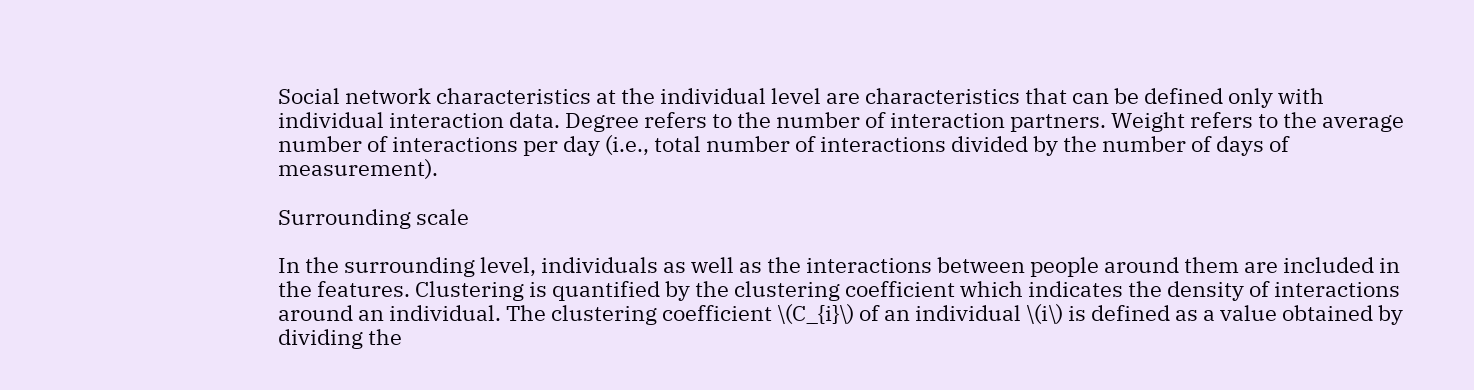Social network characteristics at the individual level are characteristics that can be defined only with individual interaction data. Degree refers to the number of interaction partners. Weight refers to the average number of interactions per day (i.e., total number of interactions divided by the number of days of measurement).

Surrounding scale

In the surrounding level, individuals as well as the interactions between people around them are included in the features. Clustering is quantified by the clustering coefficient which indicates the density of interactions around an individual. The clustering coefficient \(C_{i}\) of an individual \(i\) is defined as a value obtained by dividing the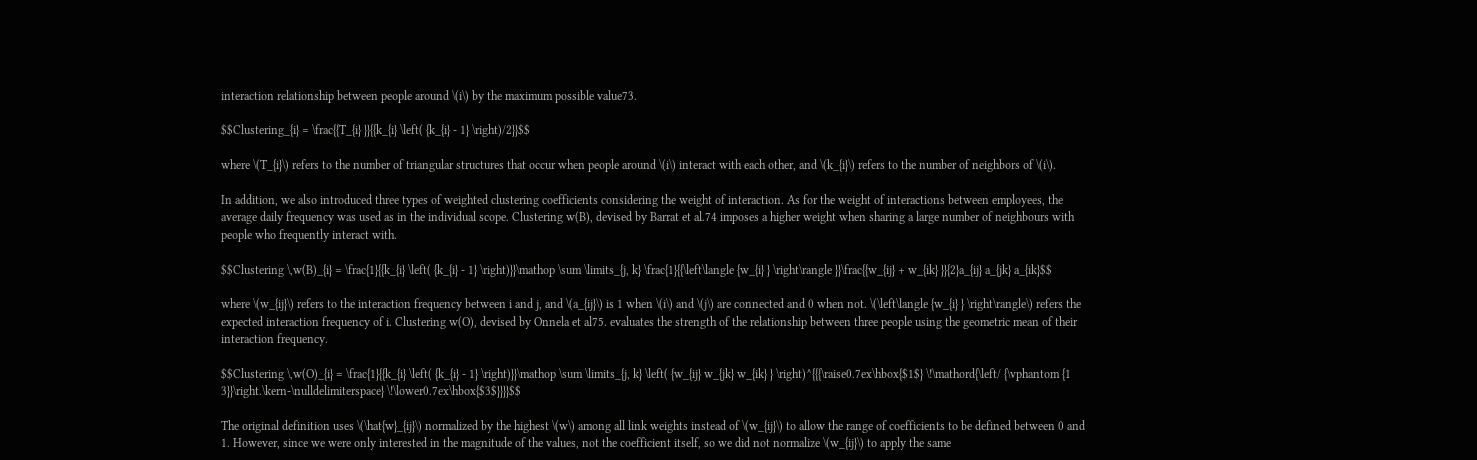interaction relationship between people around \(i\) by the maximum possible value73.

$$Clustering_{i} = \frac{{T_{i} }}{{k_{i} \left( {k_{i} - 1} \right)/2}}$$

where \(T_{i}\) refers to the number of triangular structures that occur when people around \(i\) interact with each other, and \(k_{i}\) refers to the number of neighbors of \(i\).

In addition, we also introduced three types of weighted clustering coefficients considering the weight of interaction. As for the weight of interactions between employees, the average daily frequency was used as in the individual scope. Clustering w(B), devised by Barrat et al.74 imposes a higher weight when sharing a large number of neighbours with people who frequently interact with.

$$Clustering \,w(B)_{i} = \frac{1}{{k_{i} \left( {k_{i} - 1} \right)}}\mathop \sum \limits_{j, k} \frac{1}{{\left\langle {w_{i} } \right\rangle }}\frac{{w_{ij} + w_{ik} }}{2}a_{ij} a_{jk} a_{ik}$$

where \(w_{ij}\) refers to the interaction frequency between i and j, and \(a_{ij}\) is 1 when \(i\) and \(j\) are connected and 0 when not. \(\left\langle {w_{i} } \right\rangle\) refers the expected interaction frequency of i. Clustering w(O), devised by Onnela et al75. evaluates the strength of the relationship between three people using the geometric mean of their interaction frequency.

$$Clustering \,w(O)_{i} = \frac{1}{{k_{i} \left( {k_{i} - 1} \right)}}\mathop \sum \limits_{j, k} \left( {w_{ij} w_{jk} w_{ik} } \right)^{{{\raise0.7ex\hbox{$1$} \!\mathord{\left/ {\vphantom {1 3}}\right.\kern-\nulldelimiterspace} \!\lower0.7ex\hbox{$3$}}}}$$

The original definition uses \(\hat{w}_{ij}\) normalized by the highest \(w\) among all link weights instead of \(w_{ij}\) to allow the range of coefficients to be defined between 0 and 1. However, since we were only interested in the magnitude of the values, not the coefficient itself, so we did not normalize \(w_{ij}\) to apply the same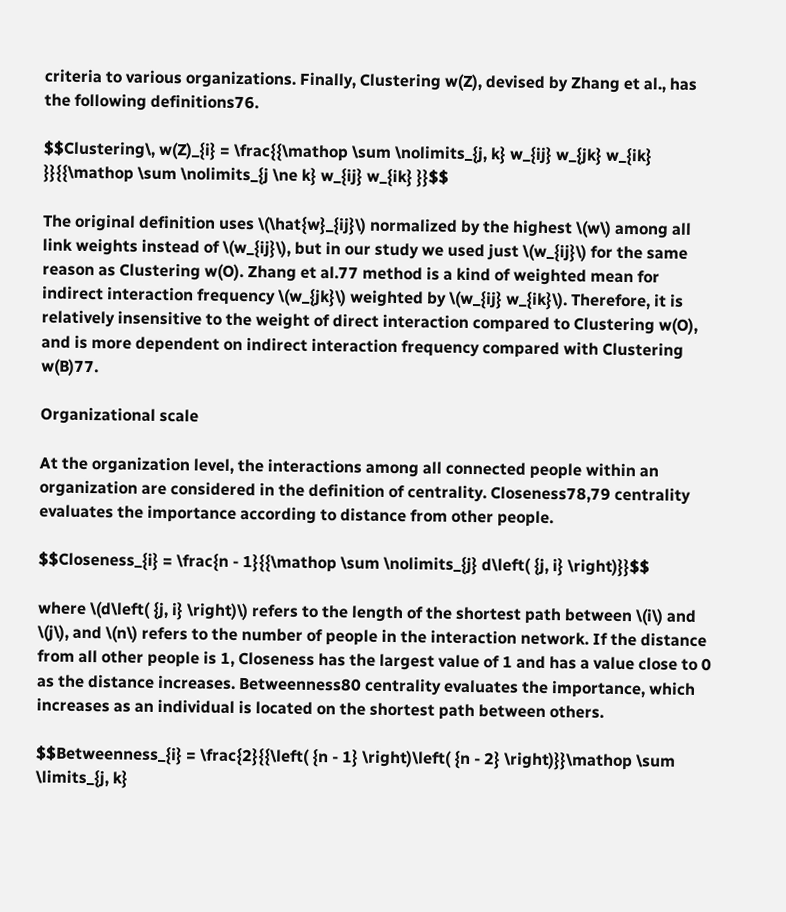criteria to various organizations. Finally, Clustering w(Z), devised by Zhang et al., has the following definitions76.

$$Clustering\, w(Z)_{i} = \frac{{\mathop \sum \nolimits_{j, k} w_{ij} w_{jk} w_{ik} }}{{\mathop \sum \nolimits_{j \ne k} w_{ij} w_{ik} }}$$

The original definition uses \(\hat{w}_{ij}\) normalized by the highest \(w\) among all link weights instead of \(w_{ij}\), but in our study we used just \(w_{ij}\) for the same reason as Clustering w(O). Zhang et al.77 method is a kind of weighted mean for indirect interaction frequency \(w_{jk}\) weighted by \(w_{ij} w_{ik}\). Therefore, it is relatively insensitive to the weight of direct interaction compared to Clustering w(O), and is more dependent on indirect interaction frequency compared with Clustering w(B)77.

Organizational scale

At the organization level, the interactions among all connected people within an organization are considered in the definition of centrality. Closeness78,79 centrality evaluates the importance according to distance from other people.

$$Closeness_{i} = \frac{n - 1}{{\mathop \sum \nolimits_{j} d\left( {j, i} \right)}}$$

where \(d\left( {j, i} \right)\) refers to the length of the shortest path between \(i\) and \(j\), and \(n\) refers to the number of people in the interaction network. If the distance from all other people is 1, Closeness has the largest value of 1 and has a value close to 0 as the distance increases. Betweenness80 centrality evaluates the importance, which increases as an individual is located on the shortest path between others.

$$Betweenness_{i} = \frac{2}{{\left( {n - 1} \right)\left( {n - 2} \right)}}\mathop \sum \limits_{j, k}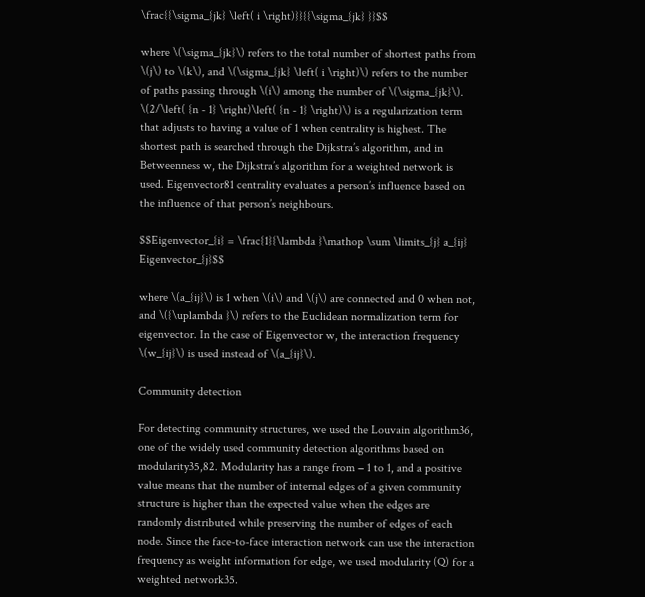\frac{{\sigma_{jk} \left( i \right)}}{{\sigma_{jk} }}$$

where \(\sigma_{jk}\) refers to the total number of shortest paths from \(j\) to \(k\), and \(\sigma_{jk} \left( i \right)\) refers to the number of paths passing through \(i\) among the number of \(\sigma_{jk}\). \(2/\left( {n - 1} \right)\left( {n - 1} \right)\) is a regularization term that adjusts to having a value of 1 when centrality is highest. The shortest path is searched through the Dijkstra’s algorithm, and in Betweenness w, the Dijkstra’s algorithm for a weighted network is used. Eigenvector81 centrality evaluates a person’s influence based on the influence of that person’s neighbours.

$$Eigenvector_{i} = \frac{1}{\lambda }\mathop \sum \limits_{j} a_{ij} Eigenvector_{j}$$

where \(a_{ij}\) is 1 when \(i\) and \(j\) are connected and 0 when not, and \({\uplambda }\) refers to the Euclidean normalization term for eigenvector. In the case of Eigenvector w, the interaction frequency \(w_{ij}\) is used instead of \(a_{ij}\).

Community detection

For detecting community structures, we used the Louvain algorithm36, one of the widely used community detection algorithms based on modularity35,82. Modularity has a range from − 1 to 1, and a positive value means that the number of internal edges of a given community structure is higher than the expected value when the edges are randomly distributed while preserving the number of edges of each node. Since the face-to-face interaction network can use the interaction frequency as weight information for edge, we used modularity (Q) for a weighted network35.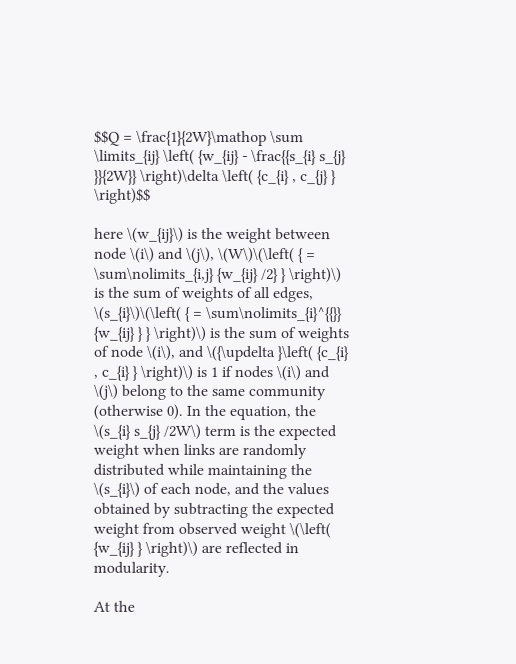$$Q = \frac{1}{2W}\mathop \sum \limits_{ij} \left( {w_{ij} - \frac{{s_{i} s_{j} }}{2W}} \right)\delta \left( {c_{i} , c_{j} } \right)$$

here \(w_{ij}\) is the weight between node \(i\) and \(j\), \(W\)\(\left( { = \sum\nolimits_{i,j} {w_{ij} /2} } \right)\) is the sum of weights of all edges, \(s_{i}\)\(\left( { = \sum\nolimits_{i}^{{}} {w_{ij} } } \right)\) is the sum of weights of node \(i\), and \({\updelta }\left( {c_{i} , c_{i} } \right)\) is 1 if nodes \(i\) and \(j\) belong to the same community (otherwise 0). In the equation, the \(s_{i} s_{j} /2W\) term is the expected weight when links are randomly distributed while maintaining the \(s_{i}\) of each node, and the values obtained by subtracting the expected weight from observed weight \(\left( {w_{ij} } \right)\) are reflected in modularity.

At the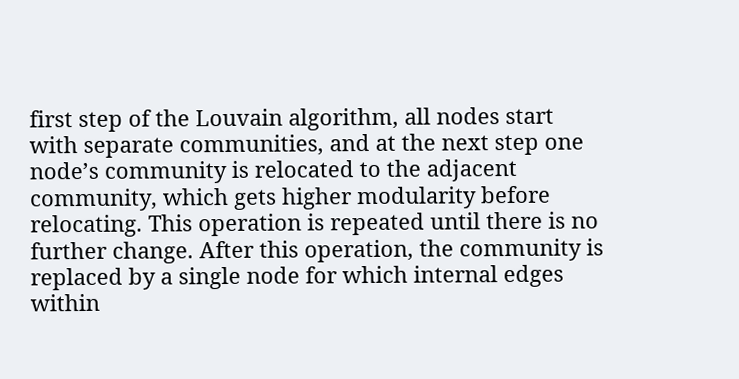first step of the Louvain algorithm, all nodes start with separate communities, and at the next step one node’s community is relocated to the adjacent community, which gets higher modularity before relocating. This operation is repeated until there is no further change. After this operation, the community is replaced by a single node for which internal edges within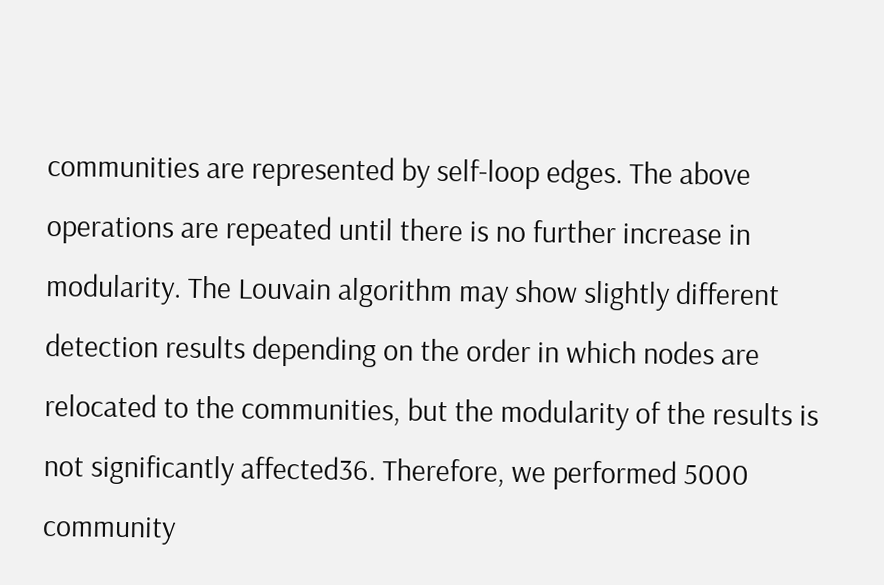communities are represented by self-loop edges. The above operations are repeated until there is no further increase in modularity. The Louvain algorithm may show slightly different detection results depending on the order in which nodes are relocated to the communities, but the modularity of the results is not significantly affected36. Therefore, we performed 5000 community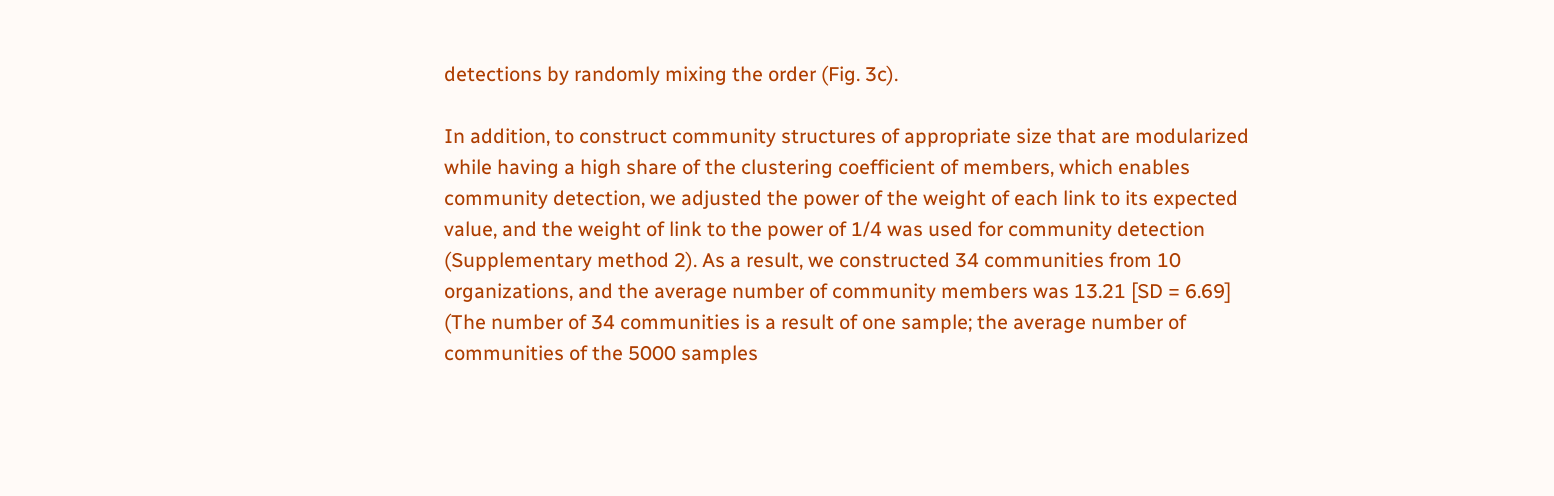detections by randomly mixing the order (Fig. 3c).

In addition, to construct community structures of appropriate size that are modularized while having a high share of the clustering coefficient of members, which enables community detection, we adjusted the power of the weight of each link to its expected value, and the weight of link to the power of 1/4 was used for community detection (Supplementary method 2). As a result, we constructed 34 communities from 10 organizations, and the average number of community members was 13.21 [SD = 6.69] (The number of 34 communities is a result of one sample; the average number of communities of the 5000 samples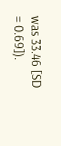was 33.46 [SD = 0.69]).